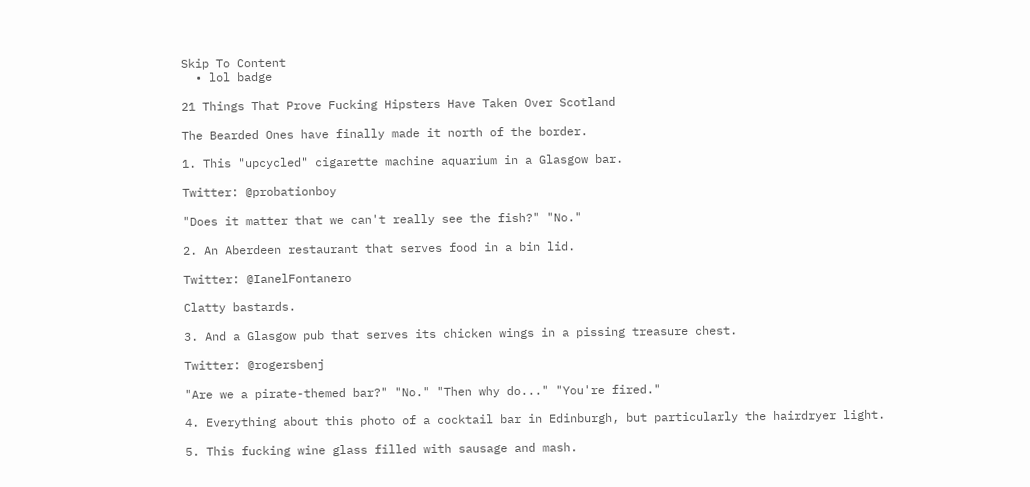Skip To Content
  • lol badge

21 Things That Prove Fucking Hipsters Have Taken Over Scotland

The Bearded Ones have finally made it north of the border.

1. This "upcycled" cigarette machine aquarium in a Glasgow bar.

Twitter: @probationboy

"Does it matter that we can't really see the fish?" "No."

2. An Aberdeen restaurant that serves food in a bin lid.

Twitter: @IanelFontanero

Clatty bastards.

3. And a Glasgow pub that serves its chicken wings in a pissing treasure chest.

Twitter: @rogersbenj

"Are we a pirate-themed bar?" "No." "Then why do..." "You're fired."

4. Everything about this photo of a cocktail bar in Edinburgh, but particularly the hairdryer light.

5. This fucking wine glass filled with sausage and mash.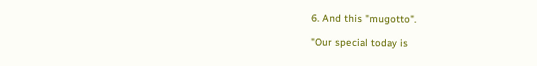6. And this "mugotto".

"Our special today is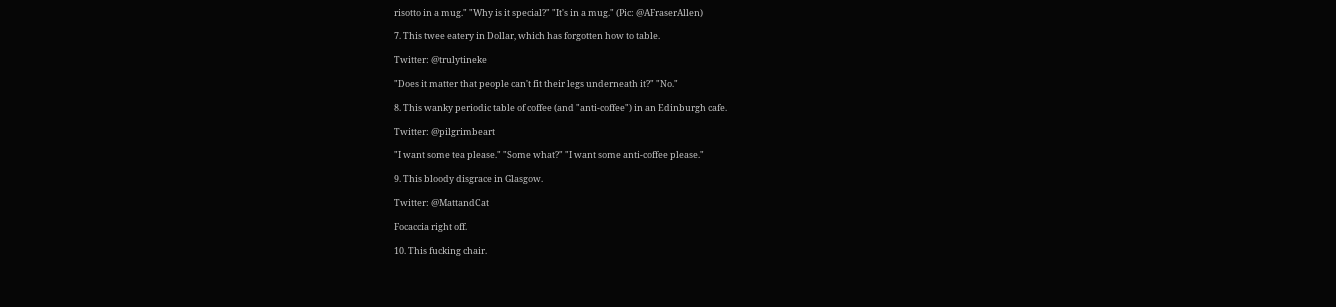risotto in a mug." "Why is it special?" "It's in a mug." (Pic: @AFraserAllen)

7. This twee eatery in Dollar, which has forgotten how to table.

Twitter: @trulytineke

"Does it matter that people can't fit their legs underneath it?" "No."

8. This wanky periodic table of coffee (and "anti-coffee") in an Edinburgh cafe.

Twitter: @pilgrimbeart

"I want some tea please." "Some what?" "I want some anti-coffee please."

9. This bloody disgrace in Glasgow.

Twitter: @MattandCat

Focaccia right off.

10. This fucking chair.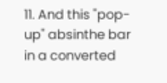11. And this "pop-up" absinthe bar in a converted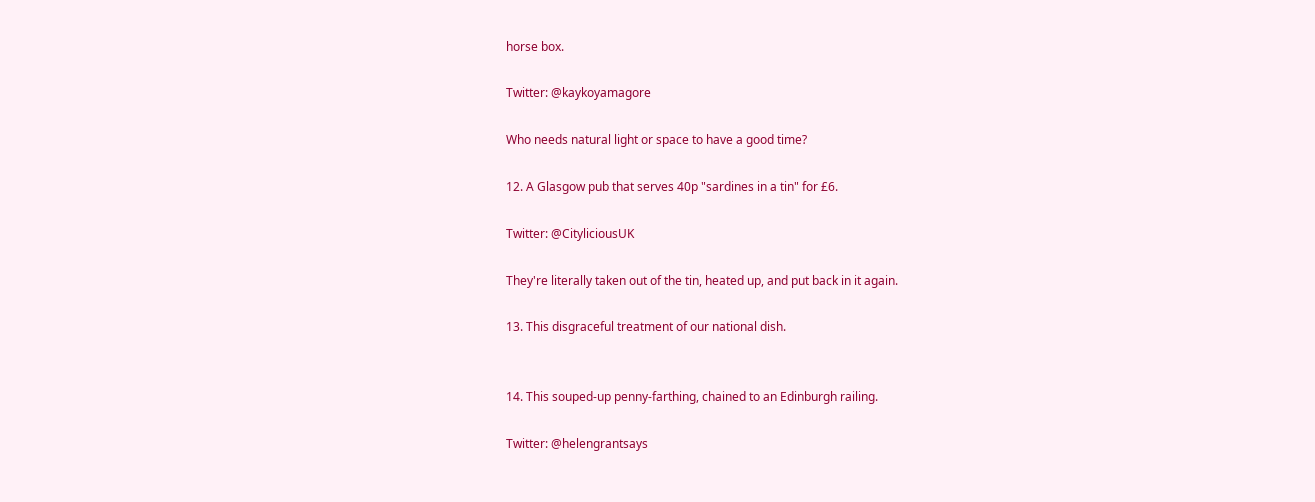horse box.

Twitter: @kaykoyamagore

Who needs natural light or space to have a good time?

12. A Glasgow pub that serves 40p "sardines in a tin" for £6.

Twitter: @CityliciousUK

They're literally taken out of the tin, heated up, and put back in it again.

13. This disgraceful treatment of our national dish.


14. This souped-up penny-farthing, chained to an Edinburgh railing.

Twitter: @helengrantsays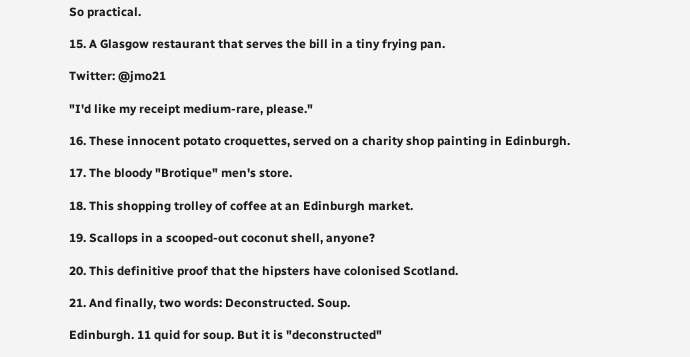So practical.

15. A Glasgow restaurant that serves the bill in a tiny frying pan.

Twitter: @jmo21

"I'd like my receipt medium-rare, please."

16. These innocent potato croquettes, served on a charity shop painting in Edinburgh.

17. The bloody "Brotique" men's store.

18. This shopping trolley of coffee at an Edinburgh market.

19. Scallops in a scooped-out coconut shell, anyone?

20. This definitive proof that the hipsters have colonised Scotland.

21. And finally, two words: Deconstructed. Soup.

Edinburgh. 11 quid for soup. But it is "deconstructed"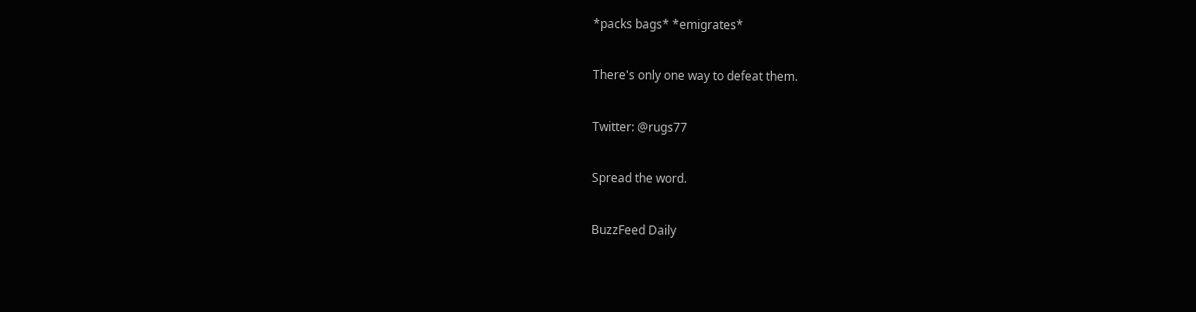*packs bags* *emigrates*

There's only one way to defeat them.

Twitter: @rugs77

Spread the word.

BuzzFeed Daily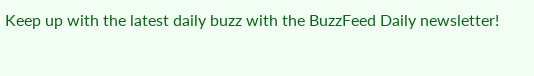Keep up with the latest daily buzz with the BuzzFeed Daily newsletter!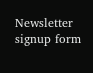Newsletter signup form